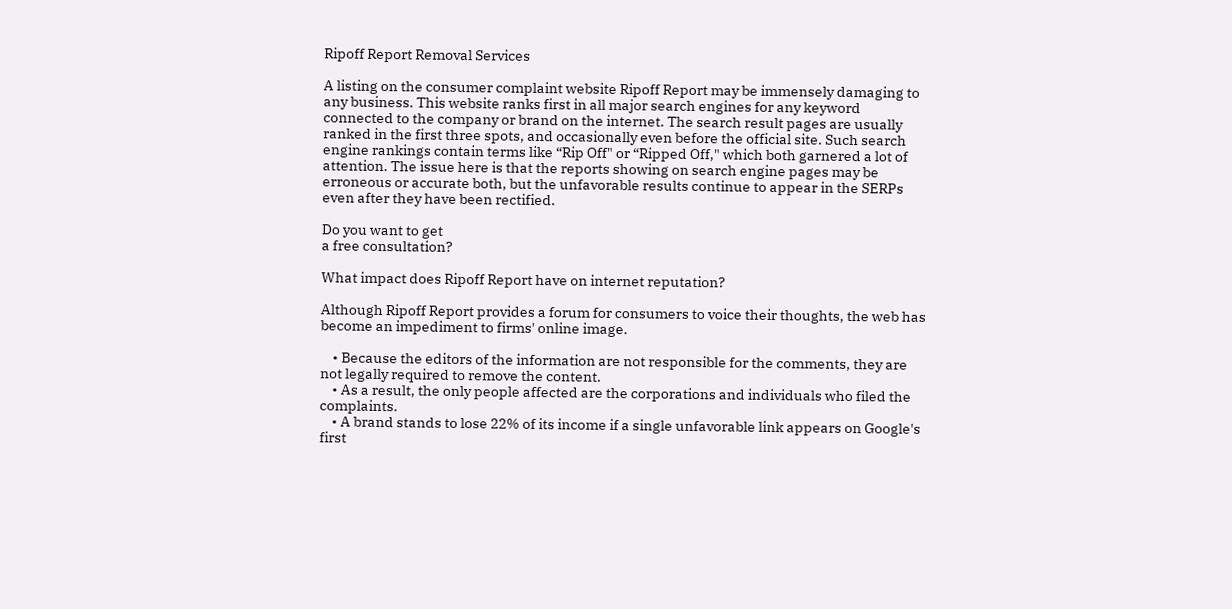Ripoff Report Removal Services

A listing on the consumer complaint website Ripoff Report may be immensely damaging to any business. This website ranks first in all major search engines for any keyword connected to the company or brand on the internet. The search result pages are usually ranked in the first three spots, and occasionally even before the official site. Such search engine rankings contain terms like “Rip Off" or “Ripped Off," which both garnered a lot of attention. The issue here is that the reports showing on search engine pages may be erroneous or accurate both, but the unfavorable results continue to appear in the SERPs even after they have been rectified.

Do you want to get
a free consultation?

What impact does Ripoff Report have on internet reputation?

Although Ripoff Report provides a forum for consumers to voice their thoughts, the web has become an impediment to firms' online image.

    • Because the editors of the information are not responsible for the comments, they are not legally required to remove the content.
    • As a result, the only people affected are the corporations and individuals who filed the complaints.
    • A brand stands to lose 22% of its income if a single unfavorable link appears on Google's first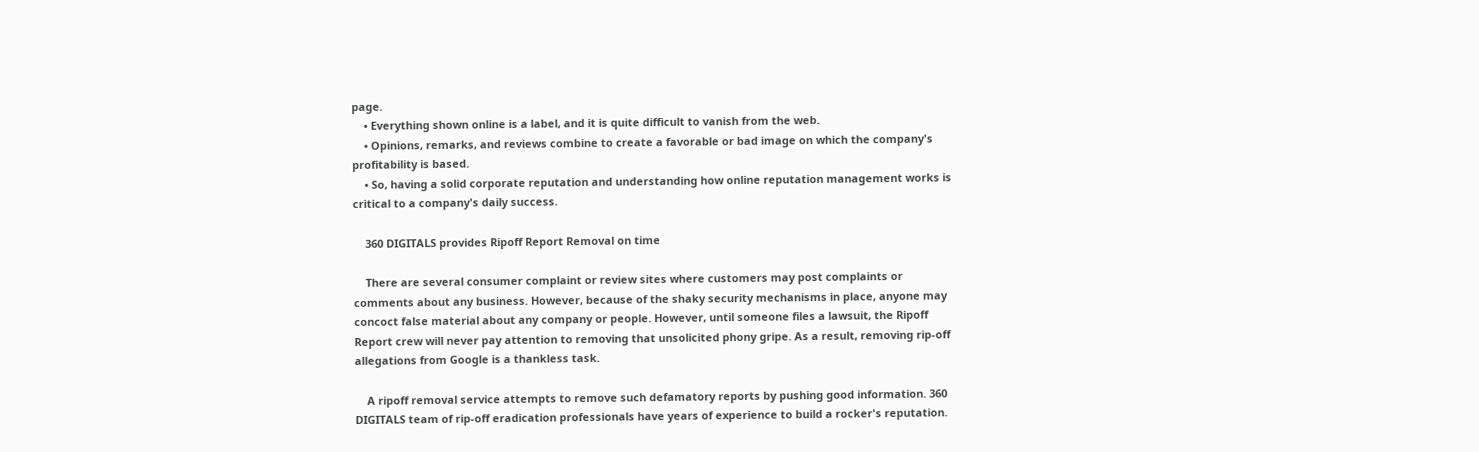page.
    • Everything shown online is a label, and it is quite difficult to vanish from the web.
    • Opinions, remarks, and reviews combine to create a favorable or bad image on which the company's profitability is based.
    • So, having a solid corporate reputation and understanding how online reputation management works is critical to a company's daily success.

    360 DIGITALS provides Ripoff Report Removal on time

    There are several consumer complaint or review sites where customers may post complaints or comments about any business. However, because of the shaky security mechanisms in place, anyone may concoct false material about any company or people. However, until someone files a lawsuit, the Ripoff Report crew will never pay attention to removing that unsolicited phony gripe. As a result, removing rip-off allegations from Google is a thankless task.

    A ripoff removal service attempts to remove such defamatory reports by pushing good information. 360 DIGITALS team of rip-off eradication professionals have years of experience to build a rocker's reputation.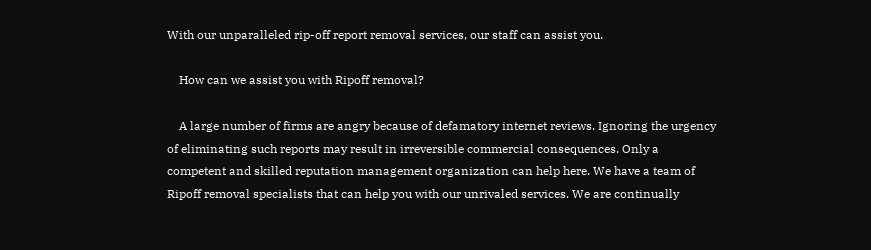With our unparalleled rip-off report removal services, our staff can assist you.

    How can we assist you with Ripoff removal?

    A large number of firms are angry because of defamatory internet reviews. Ignoring the urgency of eliminating such reports may result in irreversible commercial consequences. Only a competent and skilled reputation management organization can help here. We have a team of Ripoff removal specialists that can help you with our unrivaled services. We are continually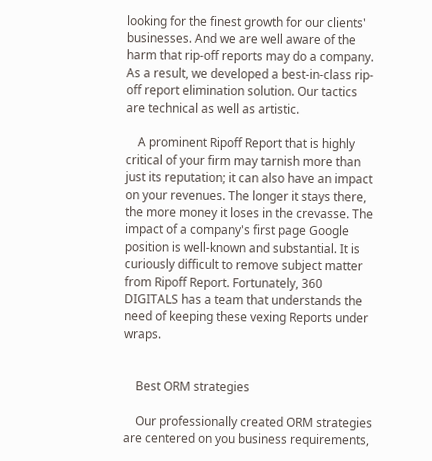looking for the finest growth for our clients' businesses. And we are well aware of the harm that rip-off reports may do a company. As a result, we developed a best-in-class rip-off report elimination solution. Our tactics are technical as well as artistic.

    A prominent Ripoff Report that is highly critical of your firm may tarnish more than just its reputation; it can also have an impact on your revenues. The longer it stays there, the more money it loses in the crevasse. The impact of a company's first page Google position is well-known and substantial. It is curiously difficult to remove subject matter from Ripoff Report. Fortunately, 360 DIGITALS has a team that understands the need of keeping these vexing Reports under wraps.


    Best ORM strategies

    Our professionally created ORM strategies are centered on you business requirements,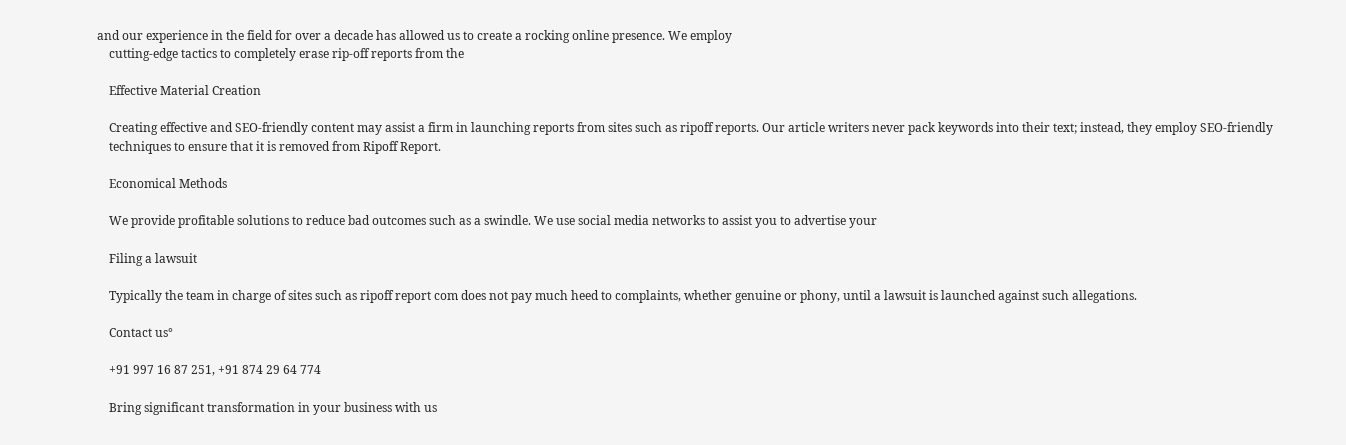and our experience in the field for over a decade has allowed us to create a rocking online presence. We employ
    cutting-edge tactics to completely erase rip-off reports from the

    Effective Material Creation

    Creating effective and SEO-friendly content may assist a firm in launching reports from sites such as ripoff reports. Our article writers never pack keywords into their text; instead, they employ SEO-friendly
    techniques to ensure that it is removed from Ripoff Report.

    Economical Methods

    We provide profitable solutions to reduce bad outcomes such as a swindle. We use social media networks to assist you to advertise your

    Filing a lawsuit

    Typically the team in charge of sites such as ripoff report com does not pay much heed to complaints, whether genuine or phony, until a lawsuit is launched against such allegations.

    Contact us°

    +91 997 16 87 251, +91 874 29 64 774

    Bring significant transformation in your business with us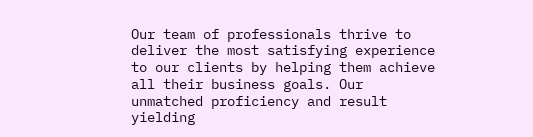Our team of professionals thrive to deliver the most satisfying experience to our clients by helping them achieve all their business goals. Our unmatched proficiency and result yielding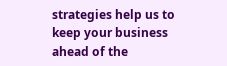strategies help us to keep your business ahead of the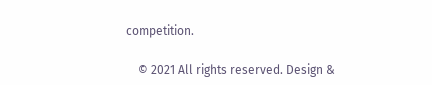competition.

    © 2021 All rights reserved. Design &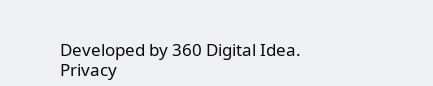Developed by 360 Digital Idea.              Privacy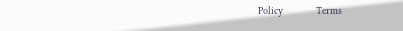Policy           Terms